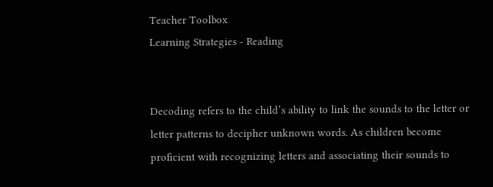Teacher Toolbox
Learning Strategies - Reading


Decoding refers to the child’s ability to link the sounds to the letter or letter patterns to decipher unknown words. As children become proficient with recognizing letters and associating their sounds to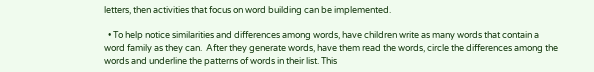letters, then activities that focus on word building can be implemented.

  • To help notice similarities and differences among words, have children write as many words that contain a word family as they can.  After they generate words, have them read the words, circle the differences among the words and underline the patterns of words in their list. This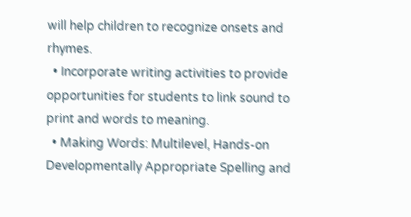will help children to recognize onsets and rhymes.
  • Incorporate writing activities to provide opportunities for students to link sound to print and words to meaning.
  • Making Words: Multilevel, Hands-on Developmentally Appropriate Spelling and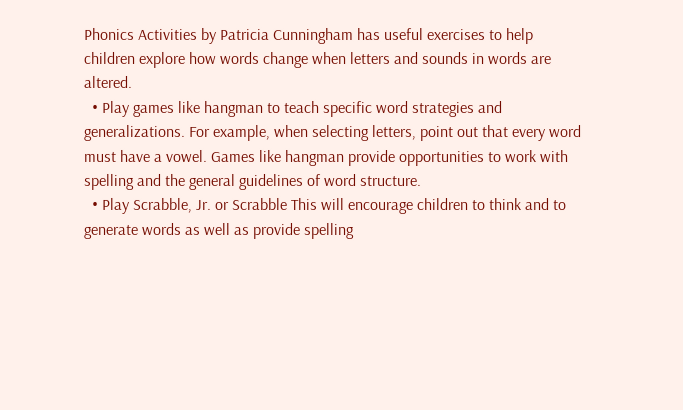Phonics Activities by Patricia Cunningham has useful exercises to help children explore how words change when letters and sounds in words are altered.
  • Play games like hangman to teach specific word strategies and generalizations. For example, when selecting letters, point out that every word must have a vowel. Games like hangman provide opportunities to work with spelling and the general guidelines of word structure.
  • Play Scrabble, Jr. or Scrabble This will encourage children to think and to generate words as well as provide spelling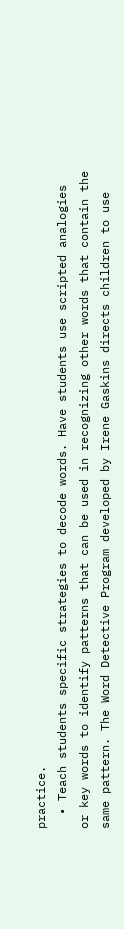practice.
  • Teach students specific strategies to decode words. Have students use scripted analogies or key words to identify patterns that can be used in recognizing other words that contain the same pattern. The Word Detective Program developed by Irene Gaskins directs children to use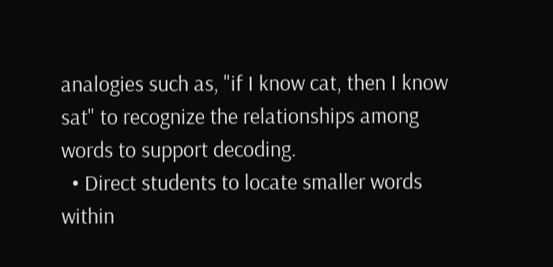analogies such as, "if I know cat, then I know sat" to recognize the relationships among words to support decoding.
  • Direct students to locate smaller words within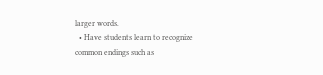larger words.
  • Have students learn to recognize common endings such as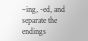–ing, -ed, and separate the endings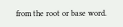from the root or base word.